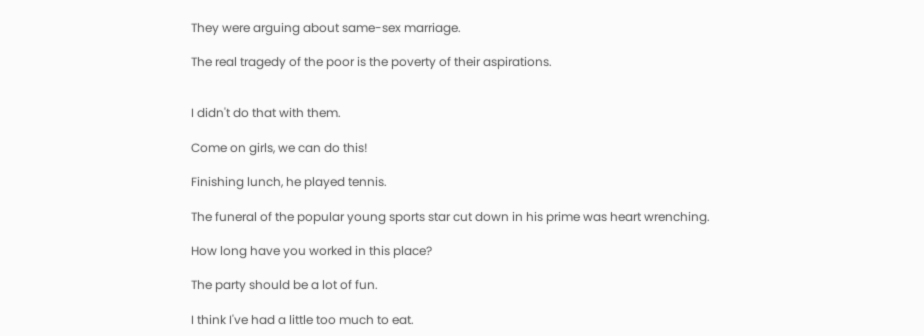They were arguing about same-sex marriage.

The real tragedy of the poor is the poverty of their aspirations.


I didn't do that with them.

Come on girls, we can do this!

Finishing lunch, he played tennis.

The funeral of the popular young sports star cut down in his prime was heart wrenching.

How long have you worked in this place?

The party should be a lot of fun.

I think I've had a little too much to eat.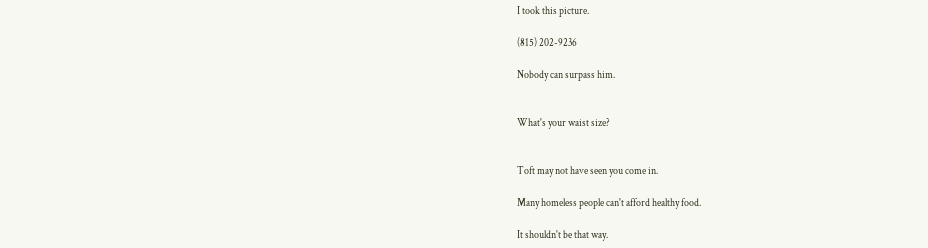I took this picture.

(815) 202-9236

Nobody can surpass him.


What's your waist size?


Toft may not have seen you come in.

Many homeless people can't afford healthy food.

It shouldn't be that way.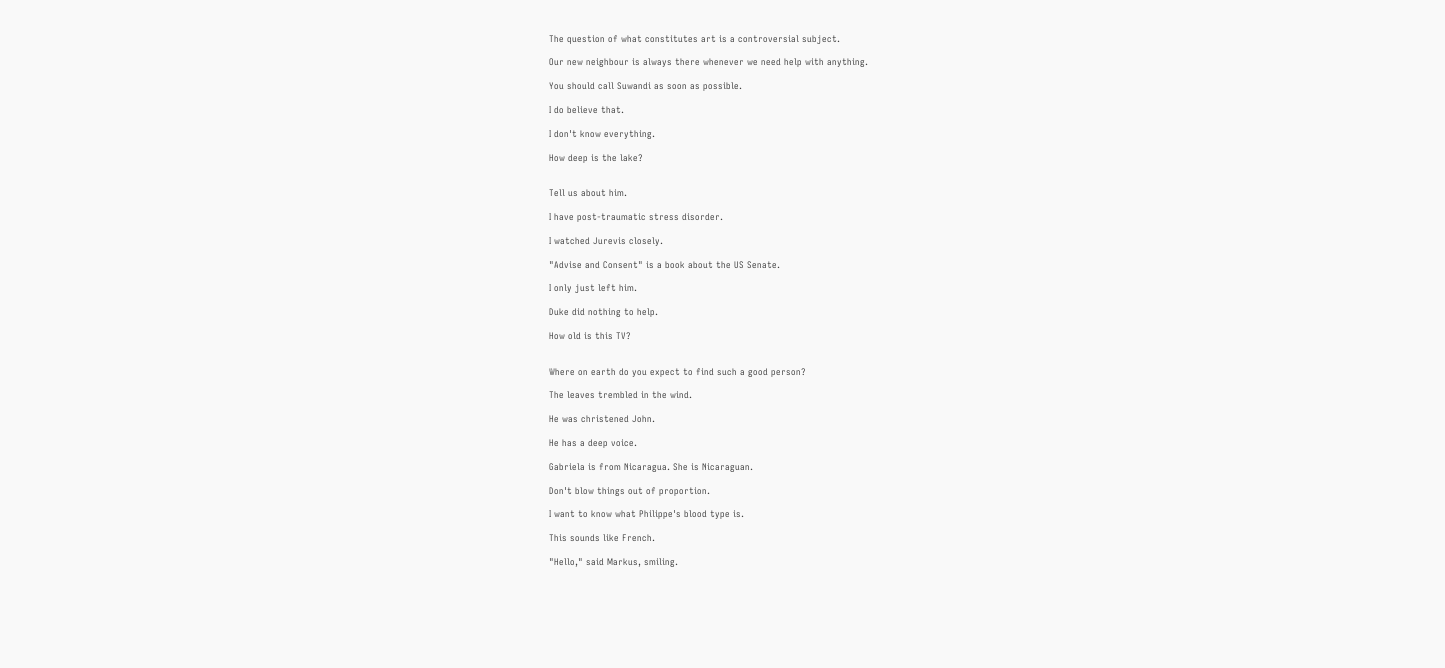The question of what constitutes art is a controversial subject.

Our new neighbour is always there whenever we need help with anything.

You should call Suwandi as soon as possible.

I do believe that.

I don't know everything.

How deep is the lake?


Tell us about him.

I have post-traumatic stress disorder.

I watched Jurevis closely.

"Advise and Consent" is a book about the US Senate.

I only just left him.

Duke did nothing to help.

How old is this TV?


Where on earth do you expect to find such a good person?

The leaves trembled in the wind.

He was christened John.

He has a deep voice.

Gabriela is from Nicaragua. She is Nicaraguan.

Don't blow things out of proportion.

I want to know what Philippe's blood type is.

This sounds like French.

"Hello," said Markus, smiling.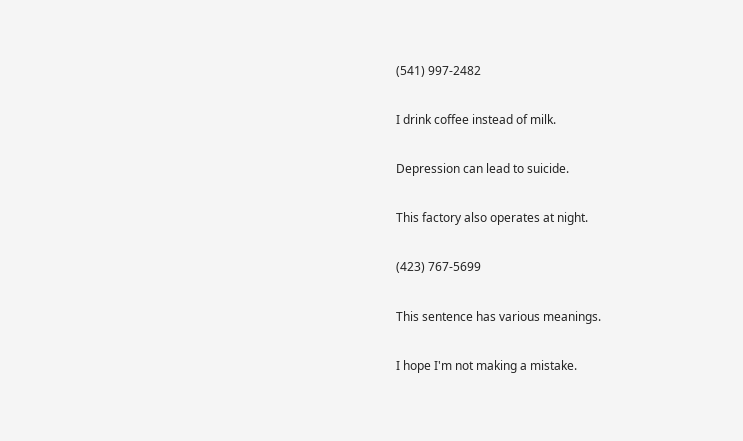(541) 997-2482

I drink coffee instead of milk.

Depression can lead to suicide.

This factory also operates at night.

(423) 767-5699

This sentence has various meanings.

I hope I'm not making a mistake.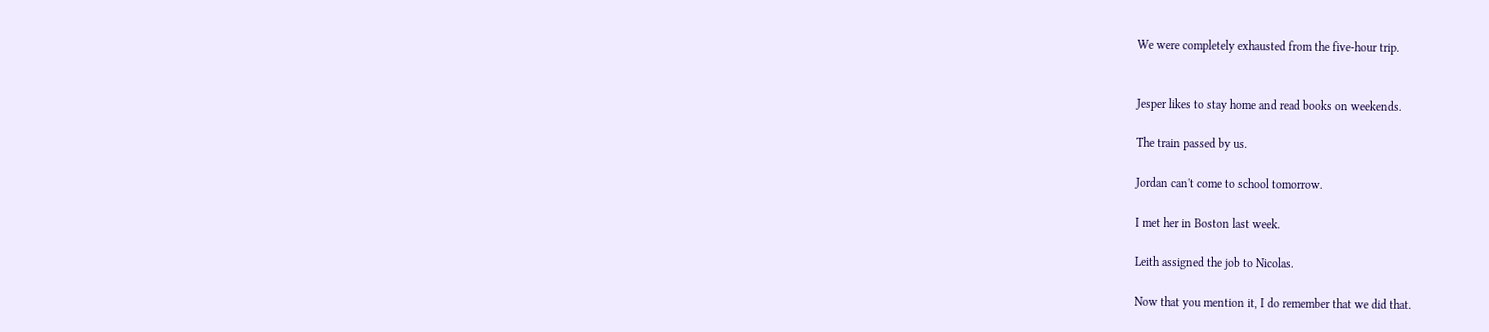We were completely exhausted from the five-hour trip.


Jesper likes to stay home and read books on weekends.

The train passed by us.

Jordan can't come to school tomorrow.

I met her in Boston last week.

Leith assigned the job to Nicolas.

Now that you mention it, I do remember that we did that.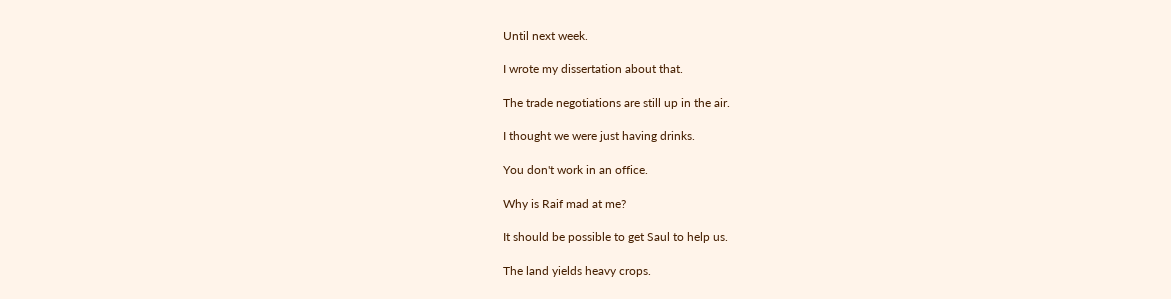Until next week.

I wrote my dissertation about that.

The trade negotiations are still up in the air.

I thought we were just having drinks.

You don't work in an office.

Why is Raif mad at me?

It should be possible to get Saul to help us.

The land yields heavy crops.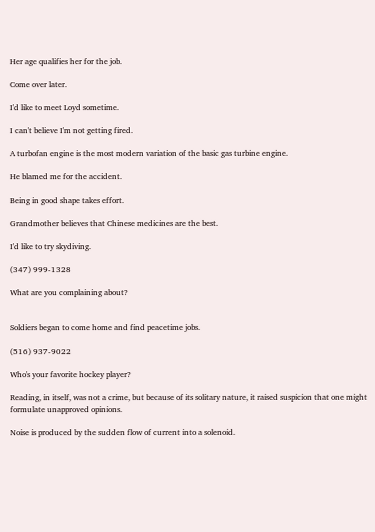Her age qualifies her for the job.

Come over later.

I'd like to meet Loyd sometime.

I can't believe I'm not getting fired.

A turbofan engine is the most modern variation of the basic gas turbine engine.

He blamed me for the accident.

Being in good shape takes effort.

Grandmother believes that Chinese medicines are the best.

I'd like to try skydiving.

(347) 999-1328

What are you complaining about?


Soldiers began to come home and find peacetime jobs.

(516) 937-9022

Who's your favorite hockey player?

Reading, in itself, was not a crime, but because of its solitary nature, it raised suspicion that one might formulate unapproved opinions.

Noise is produced by the sudden flow of current into a solenoid.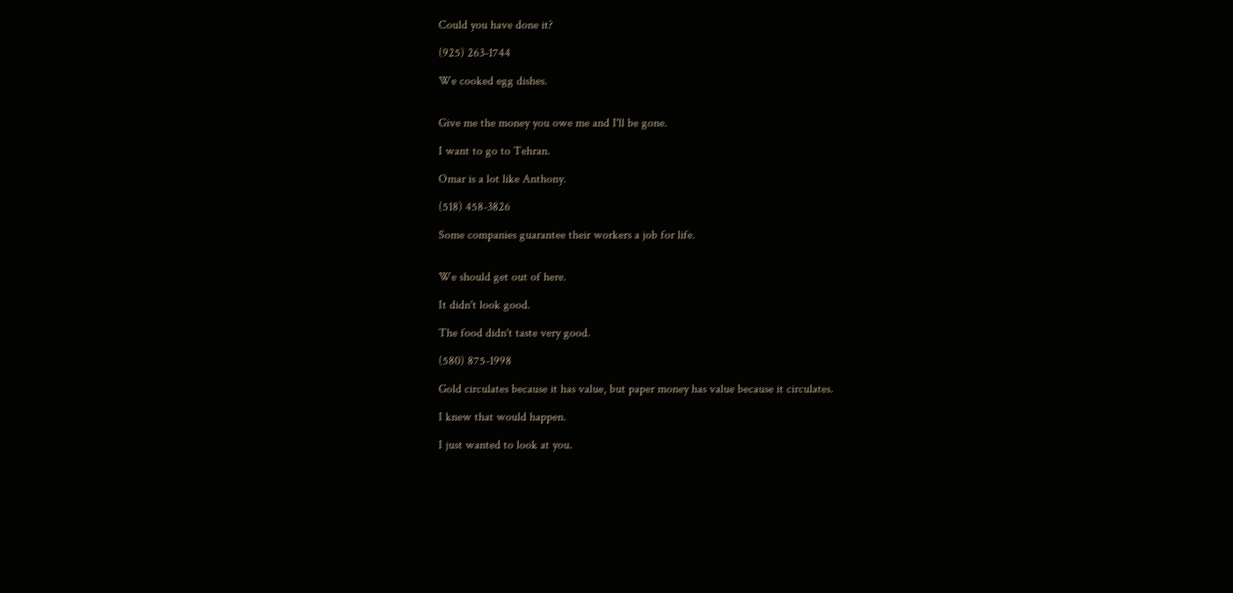Could you have done it?

(925) 263-1744

We cooked egg dishes.


Give me the money you owe me and I'll be gone.

I want to go to Tehran.

Omar is a lot like Anthony.

(518) 458-3826

Some companies guarantee their workers a job for life.


We should get out of here.

It didn't look good.

The food didn't taste very good.

(580) 875-1998

Gold circulates because it has value, but paper money has value because it circulates.

I knew that would happen.

I just wanted to look at you.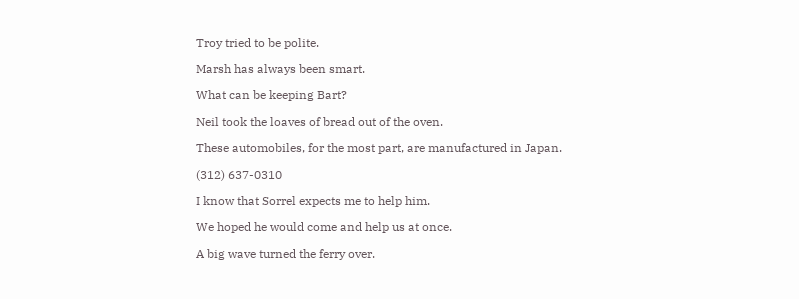Troy tried to be polite.

Marsh has always been smart.

What can be keeping Bart?

Neil took the loaves of bread out of the oven.

These automobiles, for the most part, are manufactured in Japan.

(312) 637-0310

I know that Sorrel expects me to help him.

We hoped he would come and help us at once.

A big wave turned the ferry over.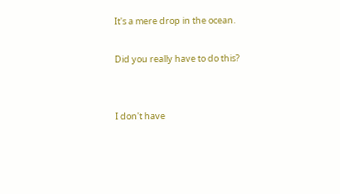It's a mere drop in the ocean.

Did you really have to do this?


I don't have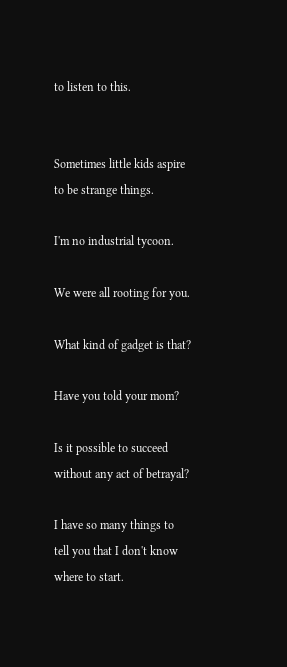to listen to this.


Sometimes little kids aspire to be strange things.

I'm no industrial tycoon.

We were all rooting for you.

What kind of gadget is that?

Have you told your mom?

Is it possible to succeed without any act of betrayal?

I have so many things to tell you that I don't know where to start.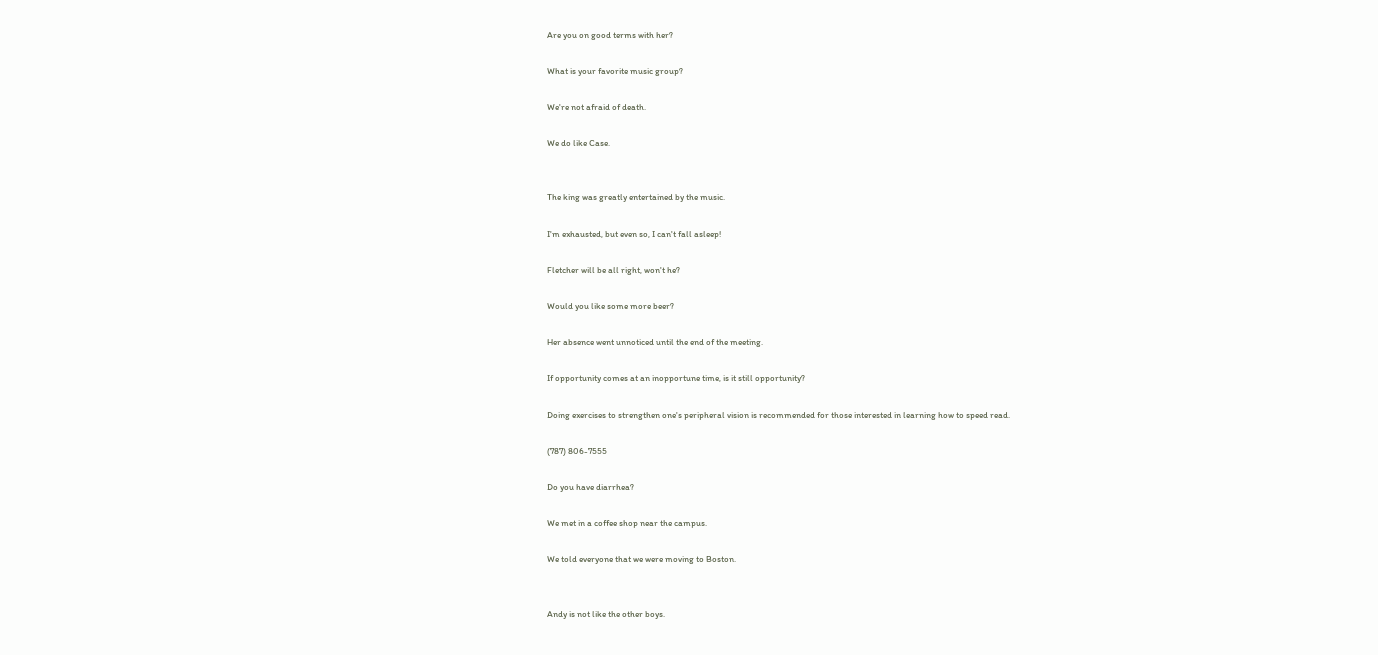Are you on good terms with her?

What is your favorite music group?

We're not afraid of death.

We do like Case.


The king was greatly entertained by the music.

I'm exhausted, but even so, I can't fall asleep!

Fletcher will be all right, won't he?

Would you like some more beer?

Her absence went unnoticed until the end of the meeting.

If opportunity comes at an inopportune time, is it still opportunity?

Doing exercises to strengthen one's peripheral vision is recommended for those interested in learning how to speed read.

(787) 806-7555

Do you have diarrhea?

We met in a coffee shop near the campus.

We told everyone that we were moving to Boston.


Andy is not like the other boys.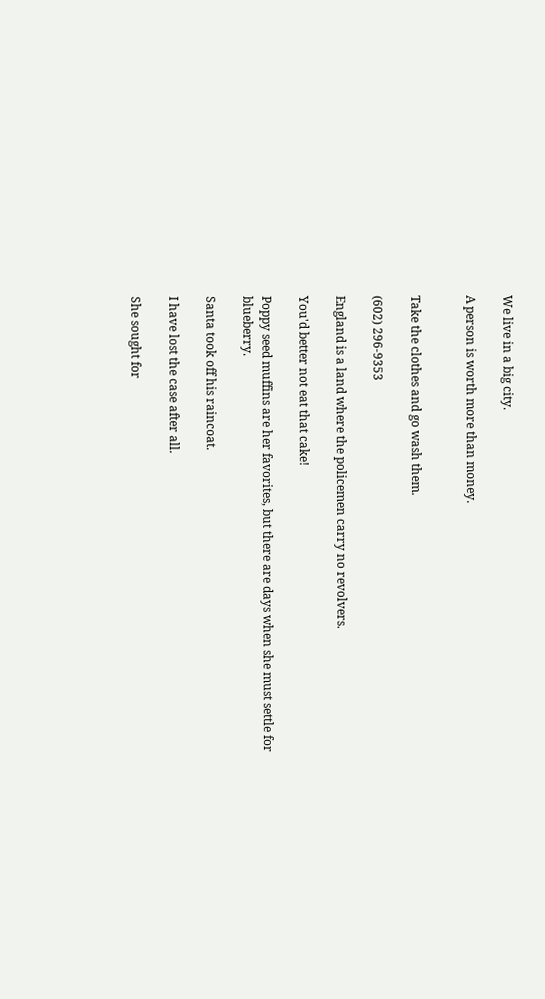We live in a big city.

A person is worth more than money.


Take the clothes and go wash them.

(602) 296-9353

England is a land where the policemen carry no revolvers.

You'd better not eat that cake!

Poppy seed muffins are her favorites, but there are days when she must settle for blueberry.

Santa took off his raincoat.

I have lost the case after all.

She sought for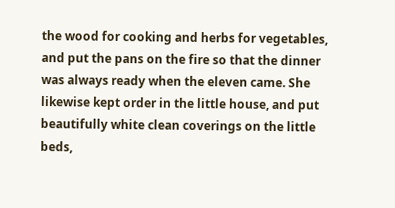the wood for cooking and herbs for vegetables, and put the pans on the fire so that the dinner was always ready when the eleven came. She likewise kept order in the little house, and put beautifully white clean coverings on the little beds,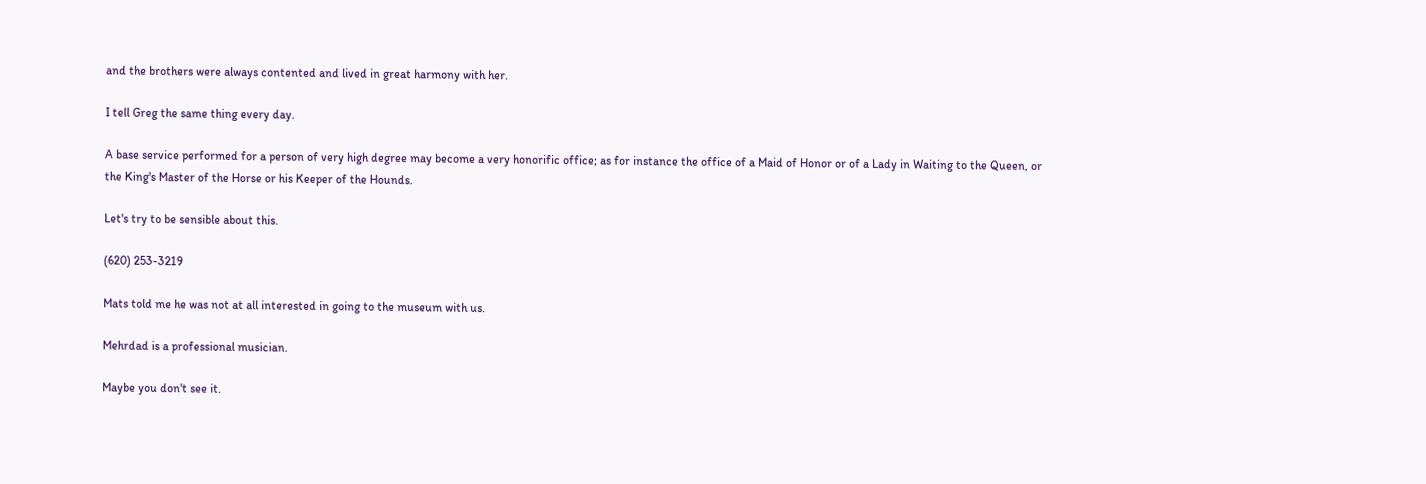and the brothers were always contented and lived in great harmony with her.

I tell Greg the same thing every day.

A base service performed for a person of very high degree may become a very honorific office; as for instance the office of a Maid of Honor or of a Lady in Waiting to the Queen, or the King's Master of the Horse or his Keeper of the Hounds.

Let's try to be sensible about this.

(620) 253-3219

Mats told me he was not at all interested in going to the museum with us.

Mehrdad is a professional musician.

Maybe you don't see it.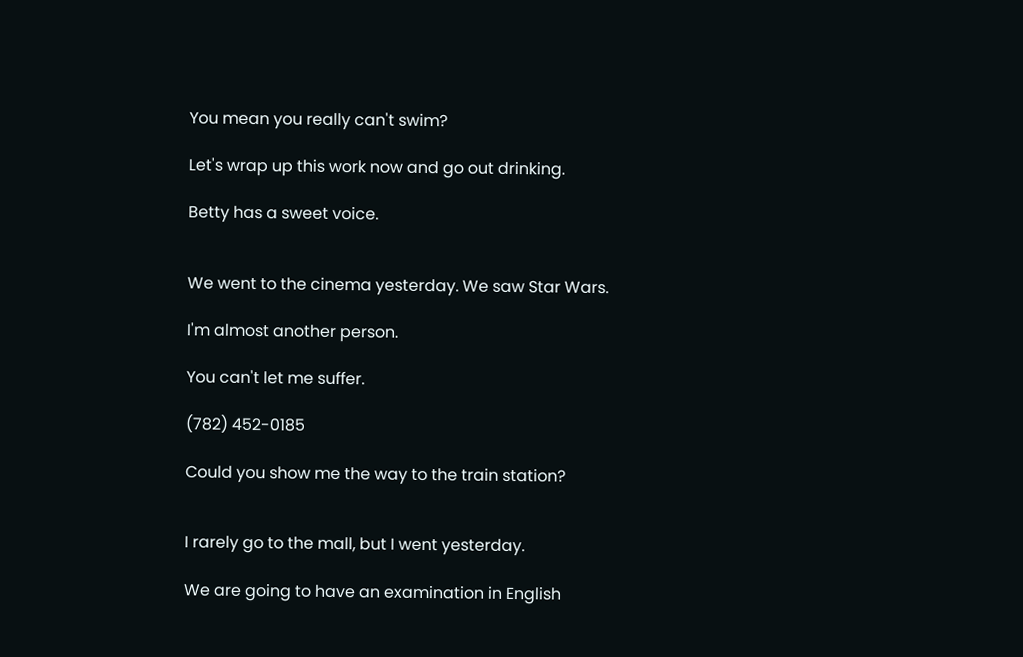You mean you really can't swim?

Let's wrap up this work now and go out drinking.

Betty has a sweet voice.


We went to the cinema yesterday. We saw Star Wars.

I'm almost another person.

You can't let me suffer.

(782) 452-0185

Could you show me the way to the train station?


I rarely go to the mall, but I went yesterday.

We are going to have an examination in English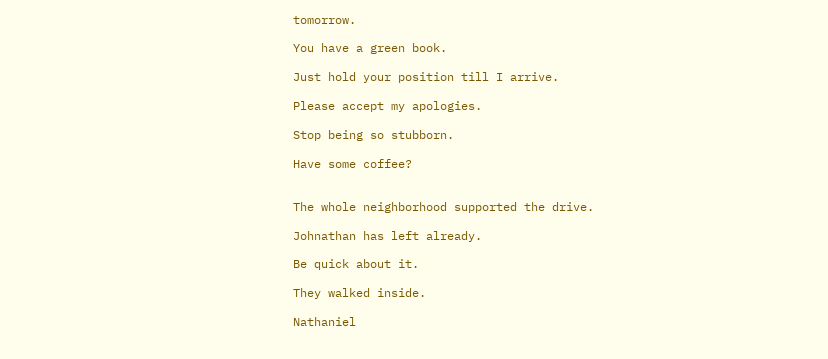tomorrow.

You have a green book.

Just hold your position till I arrive.

Please accept my apologies.

Stop being so stubborn.

Have some coffee?


The whole neighborhood supported the drive.

Johnathan has left already.

Be quick about it.

They walked inside.

Nathaniel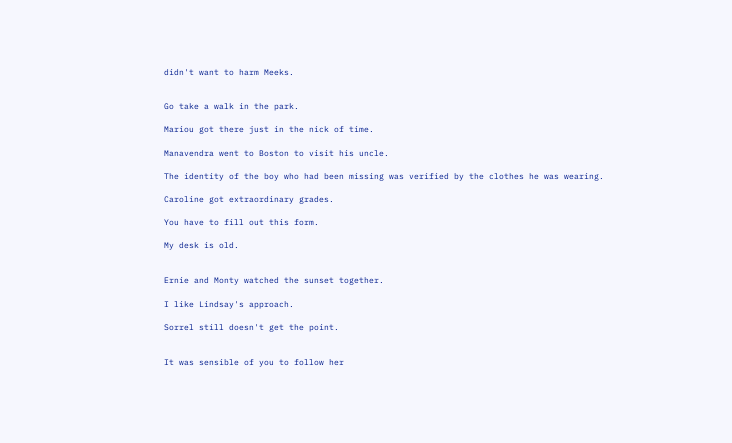didn't want to harm Meeks.


Go take a walk in the park.

Mariou got there just in the nick of time.

Manavendra went to Boston to visit his uncle.

The identity of the boy who had been missing was verified by the clothes he was wearing.

Caroline got extraordinary grades.

You have to fill out this form.

My desk is old.


Ernie and Monty watched the sunset together.

I like Lindsay's approach.

Sorrel still doesn't get the point.


It was sensible of you to follow her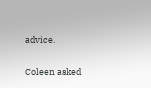advice.

Coleen asked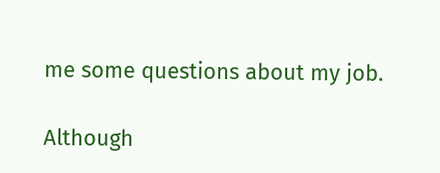me some questions about my job.

Although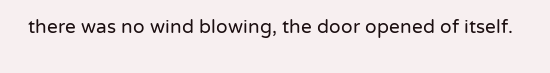there was no wind blowing, the door opened of itself.